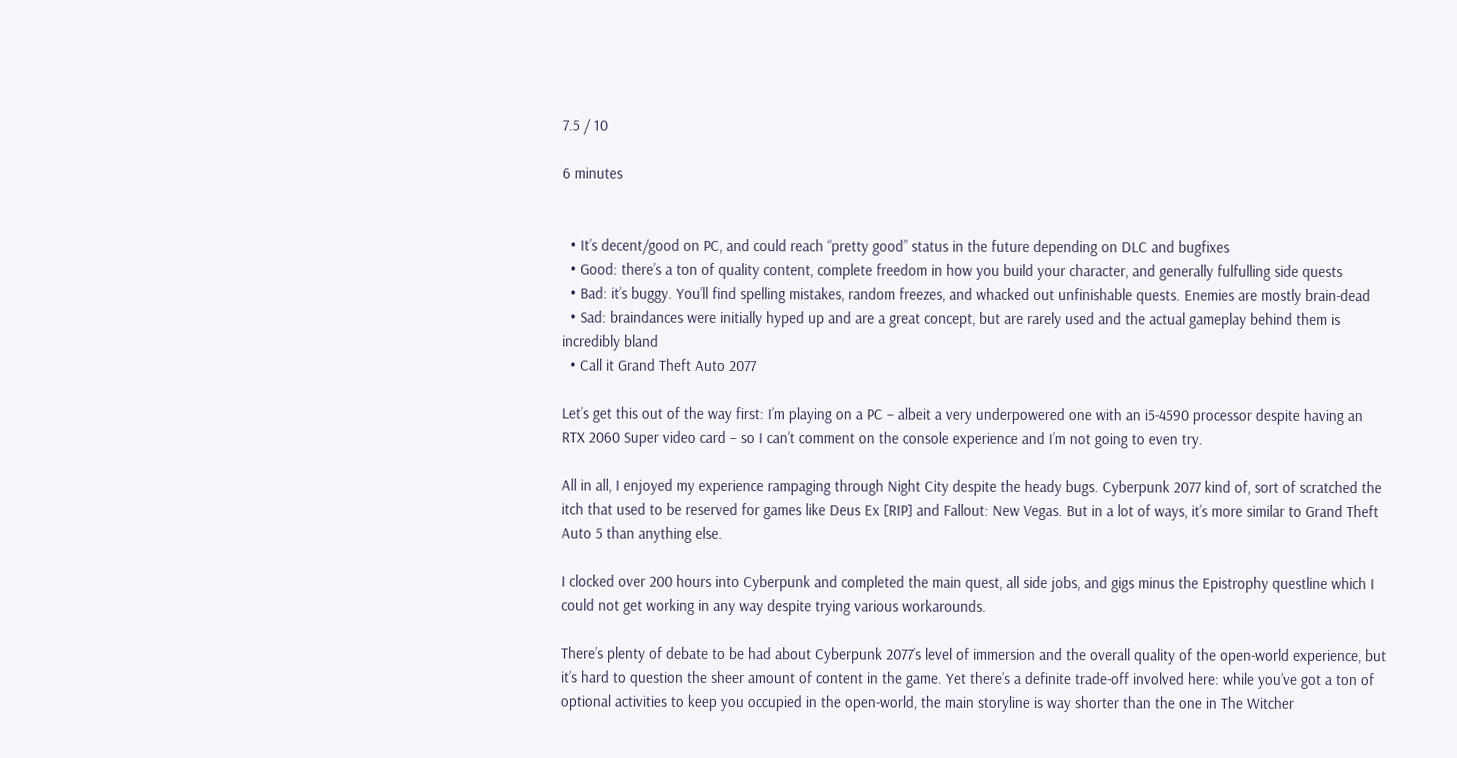7.5 / 10

6 minutes


  • It’s decent/good on PC, and could reach “pretty good” status in the future depending on DLC and bugfixes
  • Good: there’s a ton of quality content, complete freedom in how you build your character, and generally fulfulling side quests
  • Bad: it’s buggy. You’ll find spelling mistakes, random freezes, and whacked out unfinishable quests. Enemies are mostly brain-dead
  • Sad: braindances were initially hyped up and are a great concept, but are rarely used and the actual gameplay behind them is incredibly bland
  • Call it Grand Theft Auto 2077

Let’s get this out of the way first: I’m playing on a PC – albeit a very underpowered one with an i5-4590 processor despite having an RTX 2060 Super video card – so I can’t comment on the console experience and I’m not going to even try.

All in all, I enjoyed my experience rampaging through Night City despite the heady bugs. Cyberpunk 2077 kind of, sort of scratched the itch that used to be reserved for games like Deus Ex [RIP] and Fallout: New Vegas. But in a lot of ways, it’s more similar to Grand Theft Auto 5 than anything else.

I clocked over 200 hours into Cyberpunk and completed the main quest, all side jobs, and gigs minus the Epistrophy questline which I could not get working in any way despite trying various workarounds.

There’s plenty of debate to be had about Cyberpunk 2077’s level of immersion and the overall quality of the open-world experience, but it’s hard to question the sheer amount of content in the game. Yet there’s a definite trade-off involved here: while you’ve got a ton of optional activities to keep you occupied in the open-world, the main storyline is way shorter than the one in The Witcher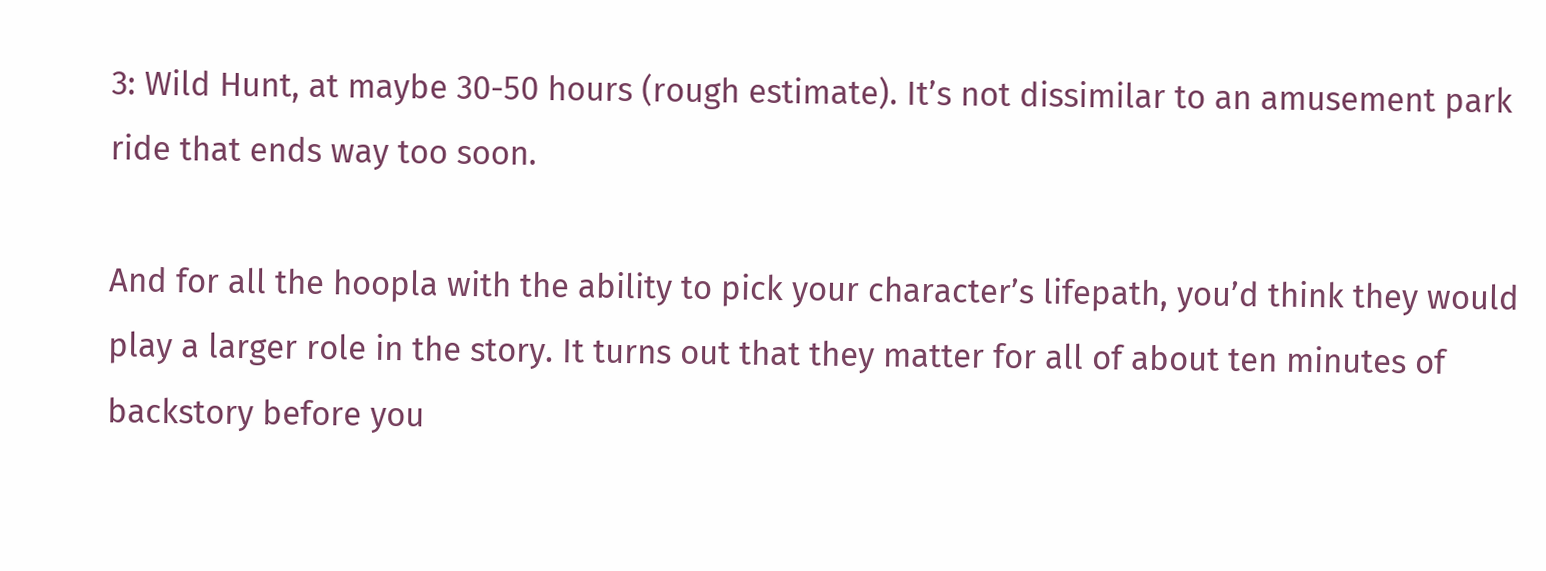3: Wild Hunt, at maybe 30-50 hours (rough estimate). It’s not dissimilar to an amusement park ride that ends way too soon.

And for all the hoopla with the ability to pick your character’s lifepath, you’d think they would play a larger role in the story. It turns out that they matter for all of about ten minutes of backstory before you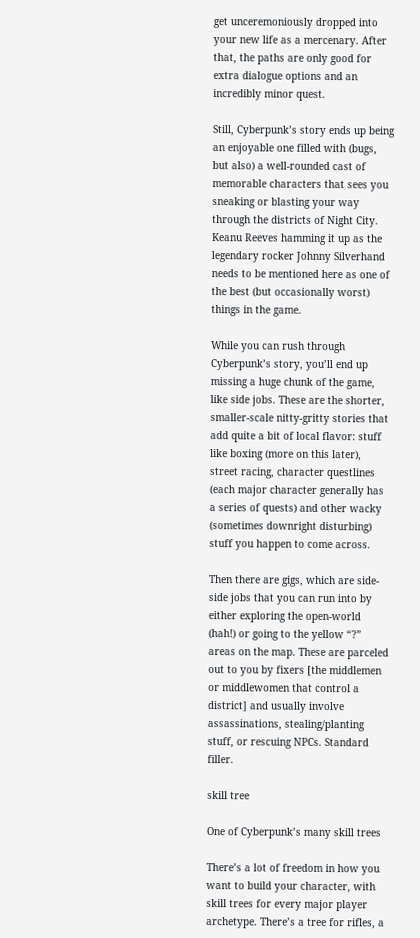get unceremoniously dropped into your new life as a mercenary. After that, the paths are only good for extra dialogue options and an incredibly minor quest.

Still, Cyberpunk’s story ends up being an enjoyable one filled with (bugs, but also) a well-rounded cast of memorable characters that sees you sneaking or blasting your way through the districts of Night City. Keanu Reeves hamming it up as the legendary rocker Johnny Silverhand needs to be mentioned here as one of the best (but occasionally worst) things in the game.

While you can rush through Cyberpunk’s story, you’ll end up missing a huge chunk of the game, like side jobs. These are the shorter, smaller-scale nitty-gritty stories that add quite a bit of local flavor: stuff like boxing (more on this later), street racing, character questlines (each major character generally has a series of quests) and other wacky (sometimes downright disturbing) stuff you happen to come across.

Then there are gigs, which are side-side jobs that you can run into by either exploring the open-world (hah!) or going to the yellow “?” areas on the map. These are parceled out to you by fixers [the middlemen or middlewomen that control a district] and usually involve assassinations, stealing/planting stuff, or rescuing NPCs. Standard filler.

skill tree

One of Cyberpunk’s many skill trees

There’s a lot of freedom in how you want to build your character, with skill trees for every major player archetype. There’s a tree for rifles, a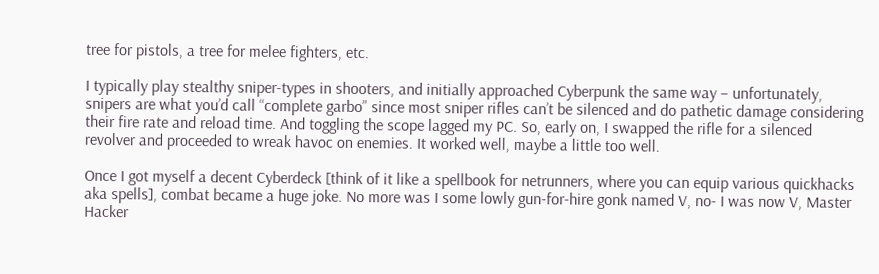tree for pistols, a tree for melee fighters, etc.

I typically play stealthy sniper-types in shooters, and initially approached Cyberpunk the same way – unfortunately, snipers are what you’d call “complete garbo” since most sniper rifles can’t be silenced and do pathetic damage considering their fire rate and reload time. And toggling the scope lagged my PC. So, early on, I swapped the rifle for a silenced revolver and proceeded to wreak havoc on enemies. It worked well, maybe a little too well.

Once I got myself a decent Cyberdeck [think of it like a spellbook for netrunners, where you can equip various quickhacks aka spells], combat became a huge joke. No more was I some lowly gun-for-hire gonk named V, no- I was now V, Master Hacker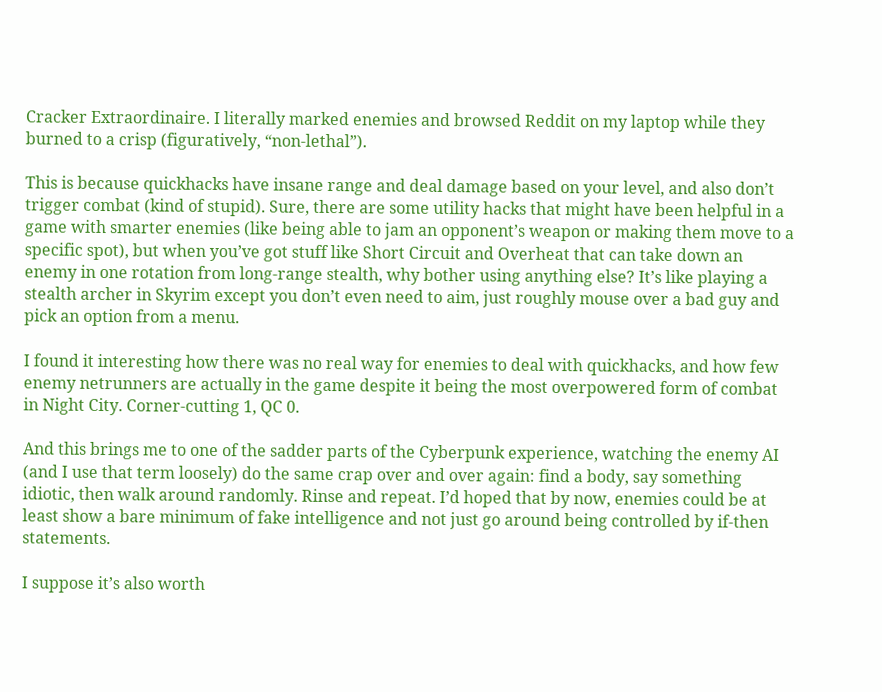Cracker Extraordinaire. I literally marked enemies and browsed Reddit on my laptop while they burned to a crisp (figuratively, “non-lethal”).

This is because quickhacks have insane range and deal damage based on your level, and also don’t trigger combat (kind of stupid). Sure, there are some utility hacks that might have been helpful in a game with smarter enemies (like being able to jam an opponent’s weapon or making them move to a specific spot), but when you’ve got stuff like Short Circuit and Overheat that can take down an enemy in one rotation from long-range stealth, why bother using anything else? It’s like playing a stealth archer in Skyrim except you don’t even need to aim, just roughly mouse over a bad guy and pick an option from a menu.

I found it interesting how there was no real way for enemies to deal with quickhacks, and how few enemy netrunners are actually in the game despite it being the most overpowered form of combat in Night City. Corner-cutting 1, QC 0.

And this brings me to one of the sadder parts of the Cyberpunk experience, watching the enemy AI (and I use that term loosely) do the same crap over and over again: find a body, say something idiotic, then walk around randomly. Rinse and repeat. I’d hoped that by now, enemies could be at least show a bare minimum of fake intelligence and not just go around being controlled by if-then statements.

I suppose it’s also worth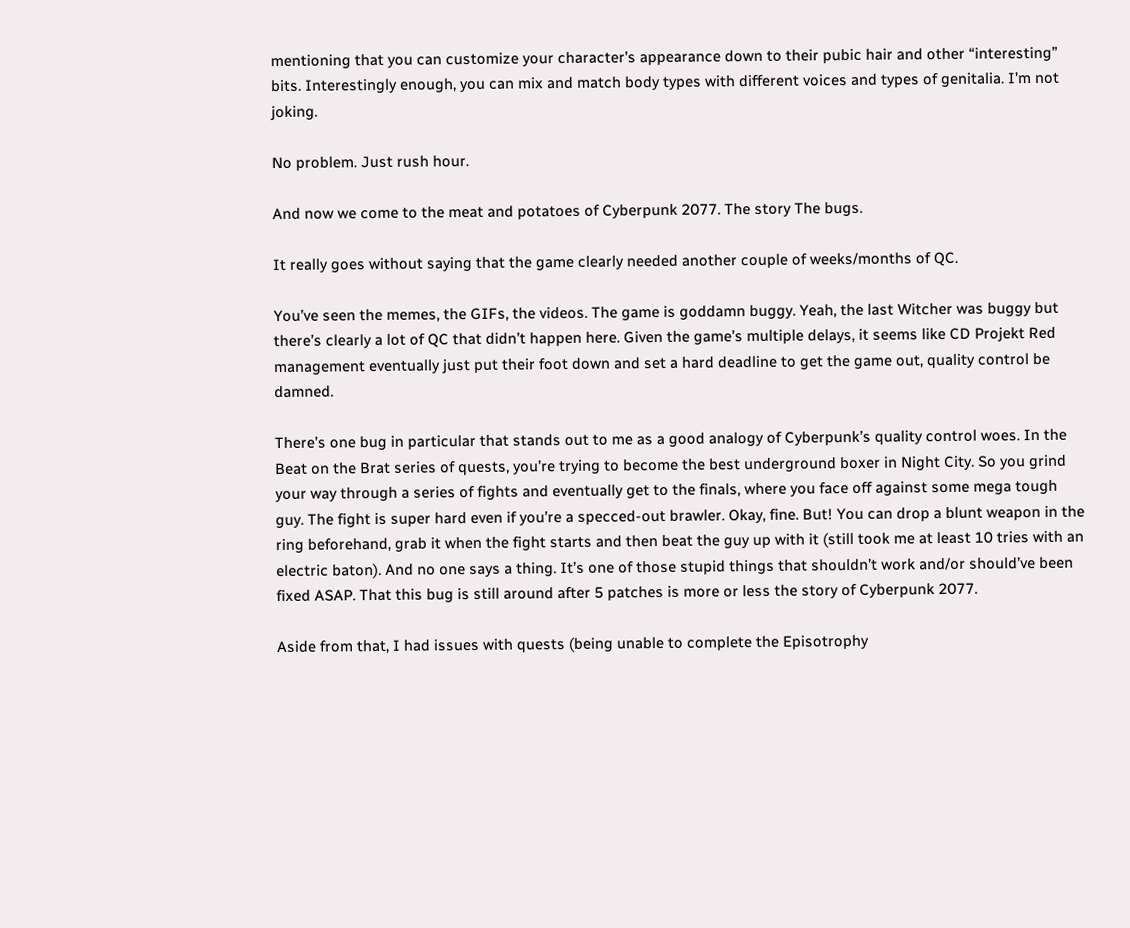mentioning that you can customize your character’s appearance down to their pubic hair and other “interesting” bits. Interestingly enough, you can mix and match body types with different voices and types of genitalia. I’m not joking.

No problem. Just rush hour.

And now we come to the meat and potatoes of Cyberpunk 2077. The story The bugs.

It really goes without saying that the game clearly needed another couple of weeks/months of QC.

You’ve seen the memes, the GIFs, the videos. The game is goddamn buggy. Yeah, the last Witcher was buggy but there’s clearly a lot of QC that didn’t happen here. Given the game’s multiple delays, it seems like CD Projekt Red management eventually just put their foot down and set a hard deadline to get the game out, quality control be damned.

There’s one bug in particular that stands out to me as a good analogy of Cyberpunk’s quality control woes. In the Beat on the Brat series of quests, you’re trying to become the best underground boxer in Night City. So you grind your way through a series of fights and eventually get to the finals, where you face off against some mega tough guy. The fight is super hard even if you’re a specced-out brawler. Okay, fine. But! You can drop a blunt weapon in the ring beforehand, grab it when the fight starts and then beat the guy up with it (still took me at least 10 tries with an electric baton). And no one says a thing. It’s one of those stupid things that shouldn’t work and/or should’ve been fixed ASAP. That this bug is still around after 5 patches is more or less the story of Cyberpunk 2077.

Aside from that, I had issues with quests (being unable to complete the Episotrophy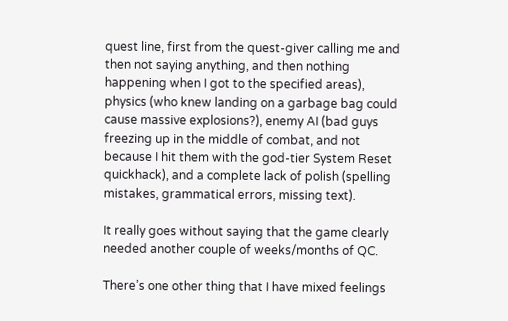quest line, first from the quest-giver calling me and then not saying anything, and then nothing happening when I got to the specified areas), physics (who knew landing on a garbage bag could cause massive explosions?), enemy AI (bad guys freezing up in the middle of combat, and not because I hit them with the god-tier System Reset quickhack), and a complete lack of polish (spelling mistakes, grammatical errors, missing text).

It really goes without saying that the game clearly needed another couple of weeks/months of QC.

There’s one other thing that I have mixed feelings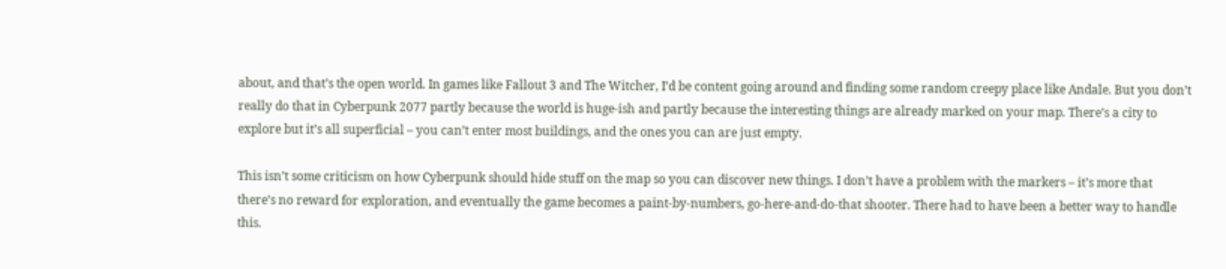about, and that’s the open world. In games like Fallout 3 and The Witcher, I’d be content going around and finding some random creepy place like Andale. But you don’t really do that in Cyberpunk 2077 partly because the world is huge-ish and partly because the interesting things are already marked on your map. There’s a city to explore but it’s all superficial – you can’t enter most buildings, and the ones you can are just empty.

This isn’t some criticism on how Cyberpunk should hide stuff on the map so you can discover new things. I don’t have a problem with the markers – it’s more that there’s no reward for exploration, and eventually the game becomes a paint-by-numbers, go-here-and-do-that shooter. There had to have been a better way to handle this.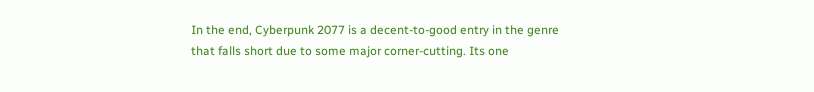In the end, Cyberpunk 2077 is a decent-to-good entry in the genre that falls short due to some major corner-cutting. Its one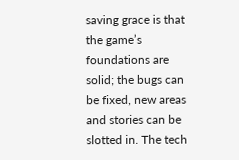saving grace is that the game’s foundations are solid; the bugs can be fixed, new areas and stories can be slotted in. The tech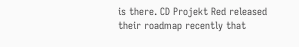is there. CD Projekt Red released their roadmap recently that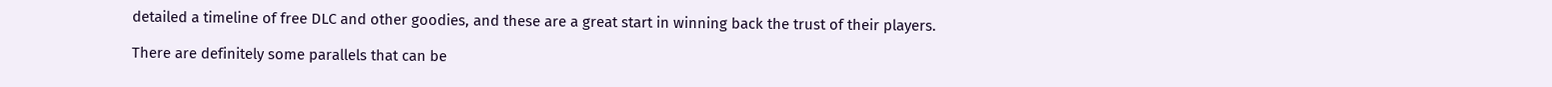detailed a timeline of free DLC and other goodies, and these are a great start in winning back the trust of their players.

There are definitely some parallels that can be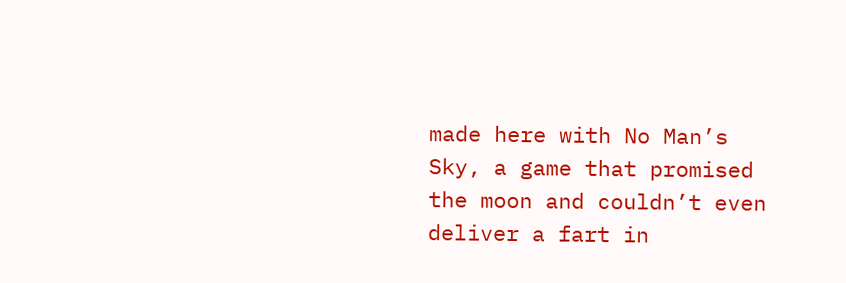made here with No Man’s Sky, a game that promised the moon and couldn’t even deliver a fart in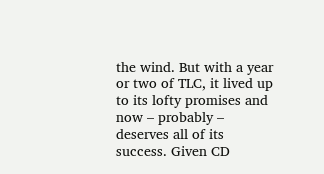the wind. But with a year or two of TLC, it lived up to its lofty promises and now – probably – deserves all of its success. Given CD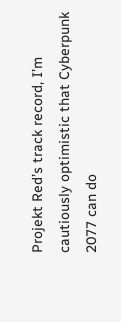Projekt Red’s track record, I’m cautiously optimistic that Cyberpunk 2077 can do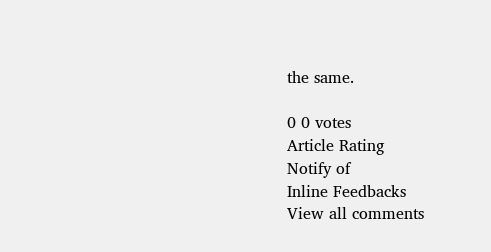the same.

0 0 votes
Article Rating
Notify of
Inline Feedbacks
View all comments